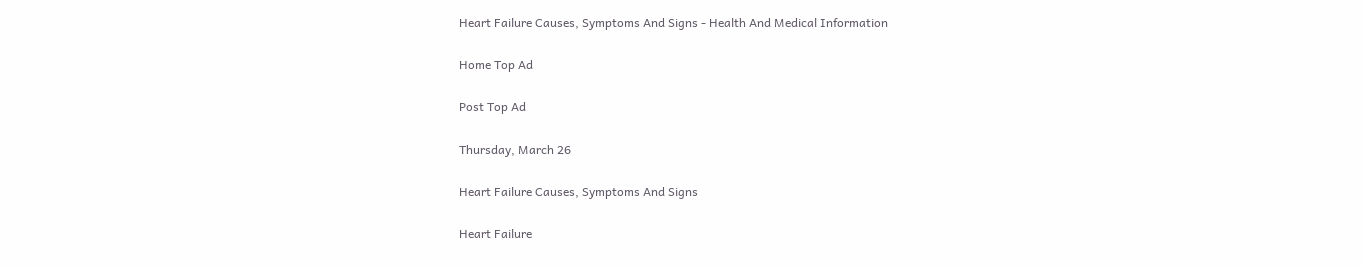Heart Failure Causes, Symptoms And Signs - Health And Medical Information

Home Top Ad

Post Top Ad

Thursday, March 26

Heart Failure Causes, Symptoms And Signs

Heart Failure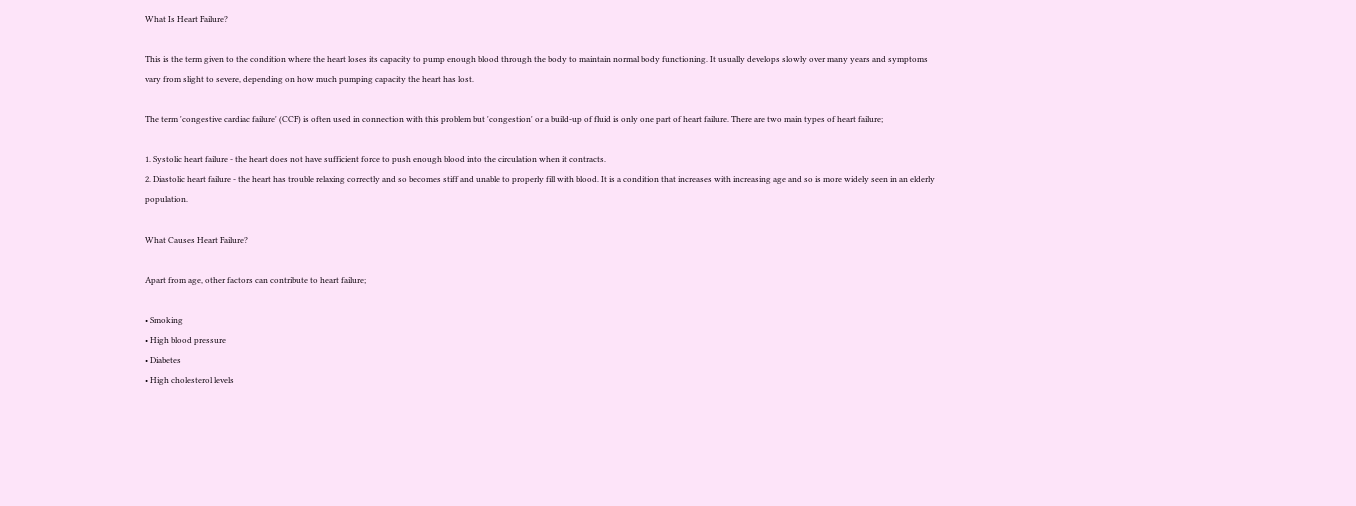What Is Heart Failure?

This is the term given to the condition where the heart loses its capacity to pump enough blood through the body to maintain normal body functioning. It usually develops slowly over many years and symptoms vary from slight to severe, depending on how much pumping capacity the heart has lost.

The term 'congestive cardiac failure' (CCF) is often used in connection with this problem but 'congestion' or a build-up of fluid is only one part of heart failure. There are two main types of heart failure;

1. Systolic heart failure - the heart does not have sufficient force to push enough blood into the circulation when it contracts.
2. Diastolic heart failure - the heart has trouble relaxing correctly and so becomes stiff and unable to properly fill with blood. It is a condition that increases with increasing age and so is more widely seen in an elderly population.

What Causes Heart Failure?

Apart from age, other factors can contribute to heart failure;

• Smoking
• High blood pressure
• Diabetes
• High cholesterol levels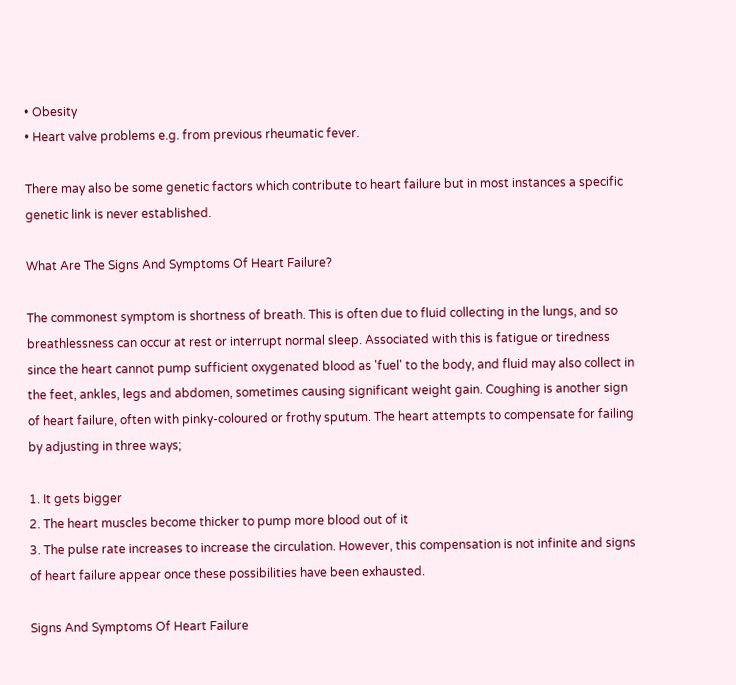• Obesity
• Heart valve problems e.g. from previous rheumatic fever.

There may also be some genetic factors which contribute to heart failure but in most instances a specific genetic link is never established.

What Are The Signs And Symptoms Of Heart Failure?

The commonest symptom is shortness of breath. This is often due to fluid collecting in the lungs, and so breathlessness can occur at rest or interrupt normal sleep. Associated with this is fatigue or tiredness since the heart cannot pump sufficient oxygenated blood as 'fuel' to the body, and fluid may also collect in the feet, ankles, legs and abdomen, sometimes causing significant weight gain. Coughing is another sign of heart failure, often with pinky-coloured or frothy sputum. The heart attempts to compensate for failing by adjusting in three ways;

1. It gets bigger
2. The heart muscles become thicker to pump more blood out of it
3. The pulse rate increases to increase the circulation. However, this compensation is not infinite and signs of heart failure appear once these possibilities have been exhausted.

Signs And Symptoms Of Heart Failure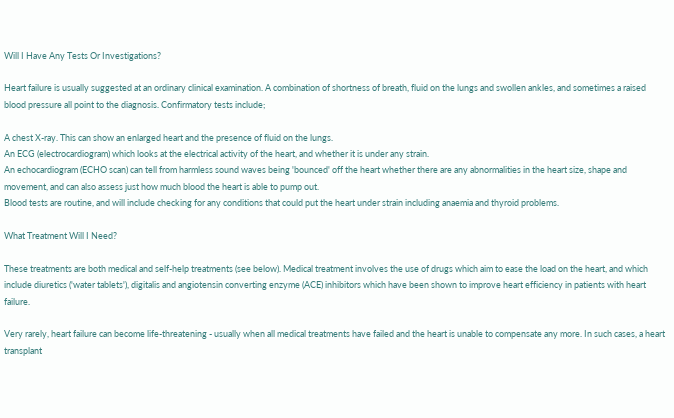Will I Have Any Tests Or Investigations?

Heart failure is usually suggested at an ordinary clinical examination. A combination of shortness of breath, fluid on the lungs and swollen ankles, and sometimes a raised blood pressure all point to the diagnosis. Confirmatory tests include;

A chest X-ray. This can show an enlarged heart and the presence of fluid on the lungs.
An ECG (electrocardiogram) which looks at the electrical activity of the heart, and whether it is under any strain.
An echocardiogram (ECHO scan) can tell from harmless sound waves being 'bounced' off the heart whether there are any abnormalities in the heart size, shape and movement, and can also assess just how much blood the heart is able to pump out.
Blood tests are routine, and will include checking for any conditions that could put the heart under strain including anaemia and thyroid problems.

What Treatment Will I Need?

These treatments are both medical and self-help treatments (see below). Medical treatment involves the use of drugs which aim to ease the load on the heart, and which include diuretics ('water tablets'), digitalis and angiotensin converting enzyme (ACE) inhibitors which have been shown to improve heart efficiency in patients with heart failure.

Very rarely, heart failure can become life-threatening - usually when all medical treatments have failed and the heart is unable to compensate any more. In such cases, a heart transplant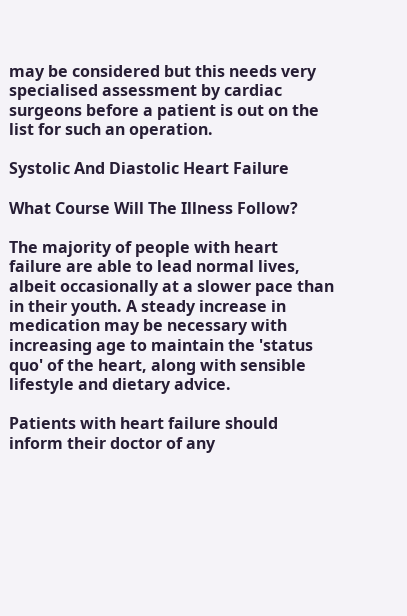may be considered but this needs very specialised assessment by cardiac surgeons before a patient is out on the list for such an operation.

Systolic And Diastolic Heart Failure

What Course Will The Illness Follow?

The majority of people with heart failure are able to lead normal lives, albeit occasionally at a slower pace than in their youth. A steady increase in medication may be necessary with increasing age to maintain the 'status quo' of the heart, along with sensible lifestyle and dietary advice.

Patients with heart failure should inform their doctor of any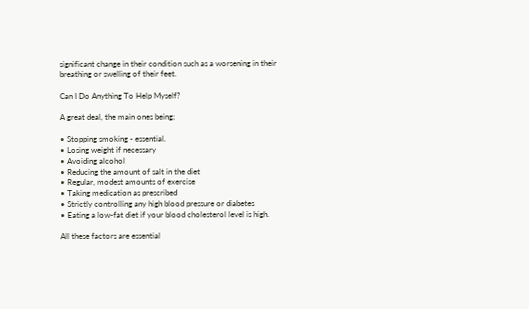significant change in their condition such as a worsening in their breathing or swelling of their feet.

Can I Do Anything To Help Myself?

A great deal, the main ones being;

• Stopping smoking - essential.
• Losing weight if necessary
• Avoiding alcohol
• Reducing the amount of salt in the diet
• Regular, modest amounts of exercise
• Taking medication as prescribed
• Strictly controlling any high blood pressure or diabetes
• Eating a low-fat diet if your blood cholesterol level is high.

All these factors are essential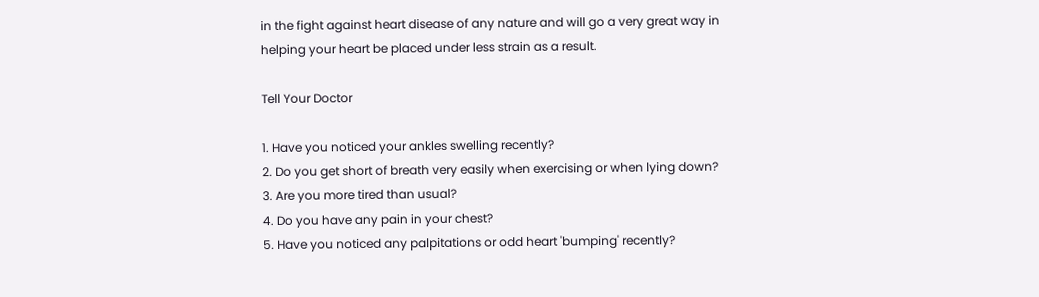in the fight against heart disease of any nature and will go a very great way in helping your heart be placed under less strain as a result.

Tell Your Doctor

1. Have you noticed your ankles swelling recently?
2. Do you get short of breath very easily when exercising or when lying down?
3. Are you more tired than usual?
4. Do you have any pain in your chest?
5. Have you noticed any palpitations or odd heart 'bumping' recently?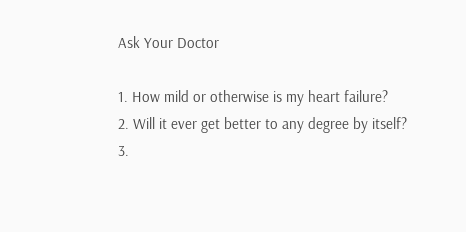Ask Your Doctor

1. How mild or otherwise is my heart failure?
2. Will it ever get better to any degree by itself?
3.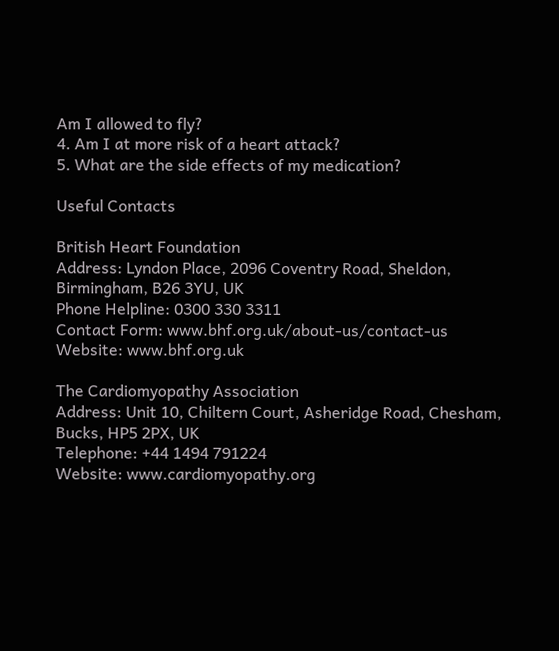Am I allowed to fly?
4. Am I at more risk of a heart attack?
5. What are the side effects of my medication?

Useful Contacts

British Heart Foundation
Address: Lyndon Place, 2096 Coventry Road, Sheldon, Birmingham, B26 3YU, UK
Phone Helpline: 0300 330 3311
Contact Form: www.bhf.org.uk/about-us/contact-us
Website: www.bhf.org.uk

The Cardiomyopathy Association
Address: Unit 10, Chiltern Court, Asheridge Road, Chesham, Bucks, HP5 2PX, UK
Telephone: +44 1494 791224
Website: www.cardiomyopathy.org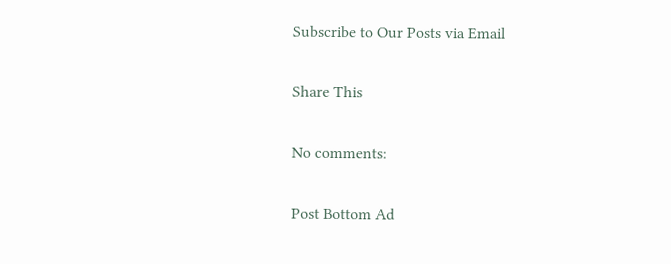Subscribe to Our Posts via Email

Share This

No comments:

Post Bottom Ad